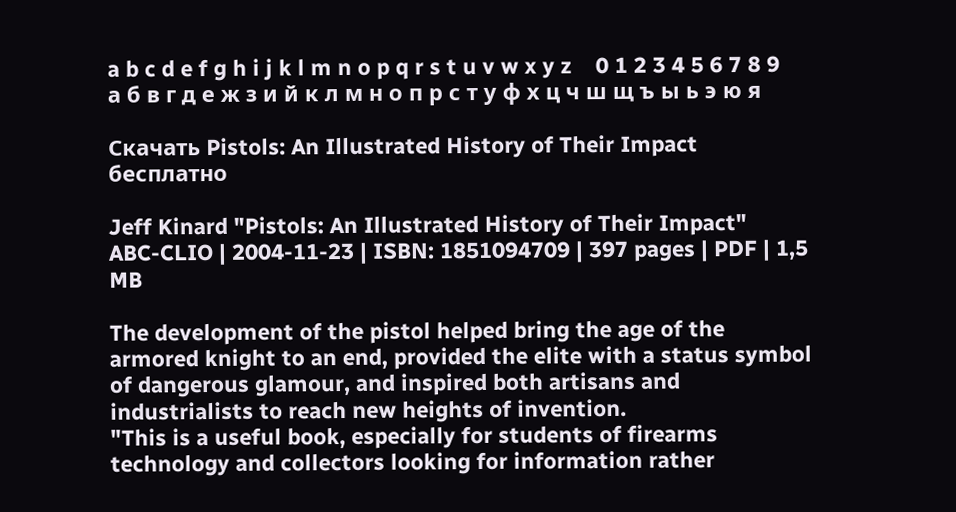a b c d e f g h i j k l m n o p q r s t u v w x y z    0 1 2 3 4 5 6 7 8 9
а б в г д е ж з и й к л м н о п р с т у ф х ц ч ш щ ъ ы ь э ю я

Скачать Pistols: An Illustrated History of Their Impact бесплатно

Jeff Kinard "Pistols: An Illustrated History of Their Impact"
ABC-CLIO | 2004-11-23 | ISBN: 1851094709 | 397 pages | PDF | 1,5 MB

The development of the pistol helped bring the age of the armored knight to an end, provided the elite with a status symbol of dangerous glamour, and inspired both artisans and industrialists to reach new heights of invention.
"This is a useful book, especially for students of firearms technology and collectors looking for information rather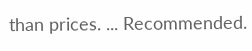than prices. ... Recommended.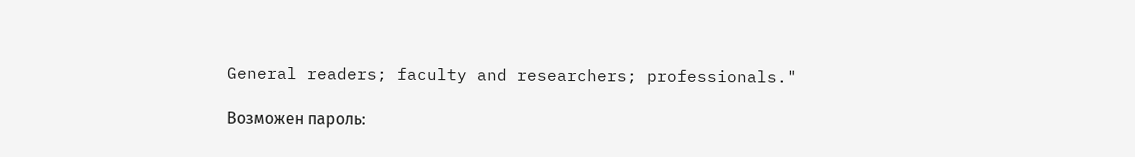General readers; faculty and researchers; professionals."

Возможен пароль: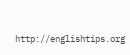http://englishtips.org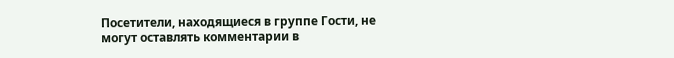Посетители, находящиеся в группе Гости, не могут оставлять комментарии в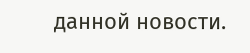данной новости.